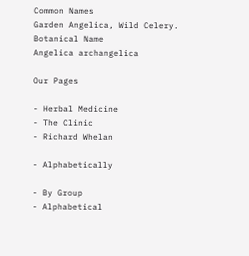Common Names
Garden Angelica, Wild Celery.
Botanical Name
Angelica archangelica

Our Pages

- Herbal Medicine
- The Clinic
- Richard Whelan

- Alphabetically

- By Group
- Alphabetical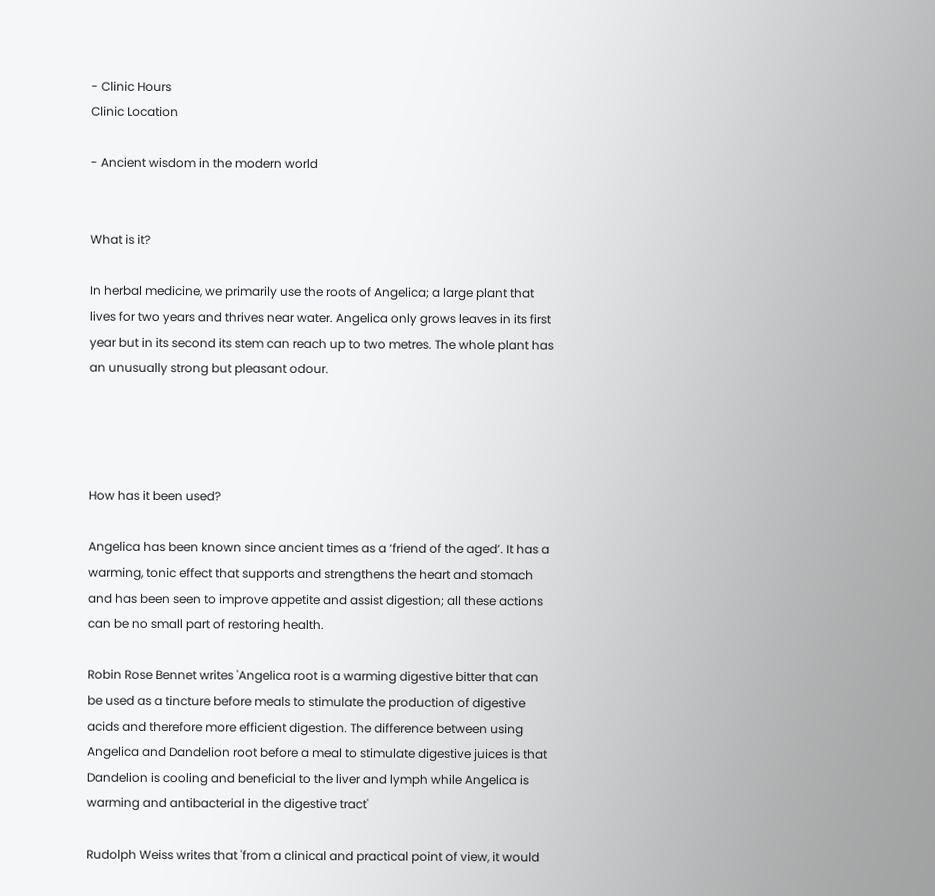- Clinic Hours
Clinic Location

- Ancient wisdom in the modern world


What is it?

In herbal medicine, we primarily use the roots of Angelica; a large plant that lives for two years and thrives near water. Angelica only grows leaves in its first year but in its second its stem can reach up to two metres. The whole plant has an unusually strong but pleasant odour.




How has it been used?

Angelica has been known since ancient times as a ‘friend of the aged’. It has a warming, tonic effect that supports and strengthens the heart and stomach and has been seen to improve appetite and assist digestion; all these actions can be no small part of restoring health.

Robin Rose Bennet writes 'Angelica root is a warming digestive bitter that can be used as a tincture before meals to stimulate the production of digestive acids and therefore more efficient digestion. The difference between using Angelica and Dandelion root before a meal to stimulate digestive juices is that Dandelion is cooling and beneficial to the liver and lymph while Angelica is warming and antibacterial in the digestive tract'

Rudolph Weiss writes that 'from a clinical and practical point of view, it would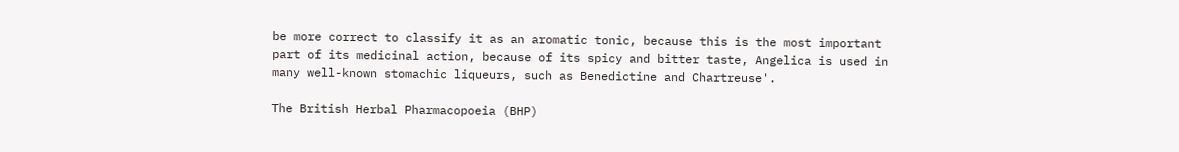be more correct to classify it as an aromatic tonic, because this is the most important part of its medicinal action, because of its spicy and bitter taste, Angelica is used in many well-known stomachic liqueurs, such as Benedictine and Chartreuse'.

The British Herbal Pharmacopoeia (BHP)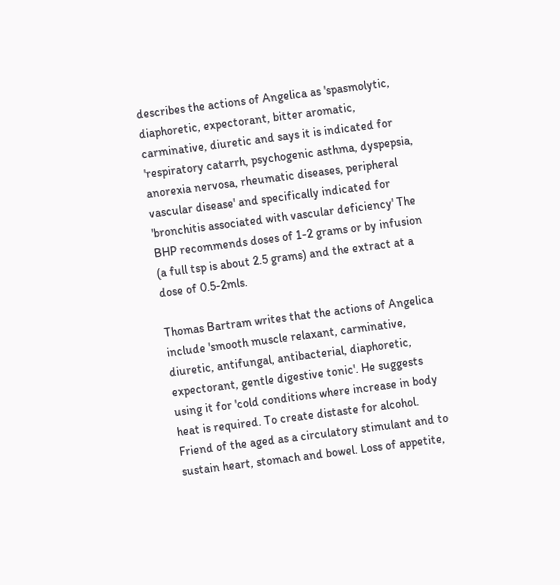describes the actions of Angelica as 'spasmolytic, diaphoretic, expectorant, bitter aromatic, carminative, diuretic and says it is indicated for 'respiratory catarrh, psychogenic asthma, dyspepsia, anorexia nervosa, rheumatic diseases, peripheral vascular disease' and specifically indicated for 'bronchitis associated with vascular deficiency' The BHP recommends doses of 1-2 grams or by infusion (a full tsp is about 2.5 grams) and the extract at a dose of 0.5-2mls.

Thomas Bartram writes that the actions of Angelica include 'smooth muscle relaxant, carminative, diuretic, antifungal, antibacterial, diaphoretic, expectorant, gentle digestive tonic'. He suggests using it for 'cold conditions where increase in body heat is required. To create distaste for alcohol. Friend of the aged as a circulatory stimulant and to sustain heart, stomach and bowel. Loss of appetite,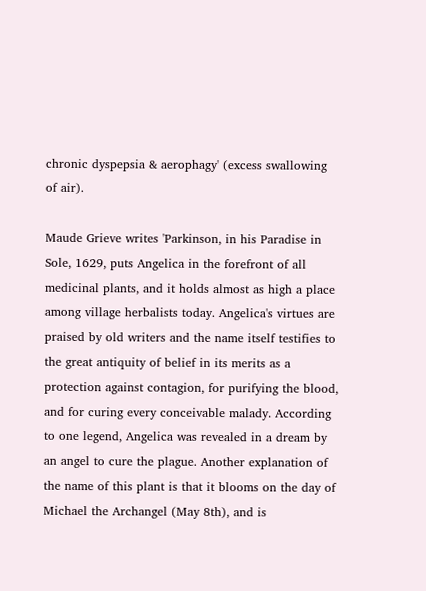chronic dyspepsia & aerophagy' (excess swallowing of air).

Maude Grieve writes 'Parkinson, in his Paradise in Sole, 1629, puts Angelica in the forefront of all medicinal plants, and it holds almost as high a place among village herbalists today. Angelica's virtues are praised by old writers and the name itself testifies to the great antiquity of belief in its merits as a protection against contagion, for purifying the blood, and for curing every conceivable malady. According to one legend, Angelica was revealed in a dream by an angel to cure the plague. Another explanation of the name of this plant is that it blooms on the day of Michael the Archangel (May 8th), and is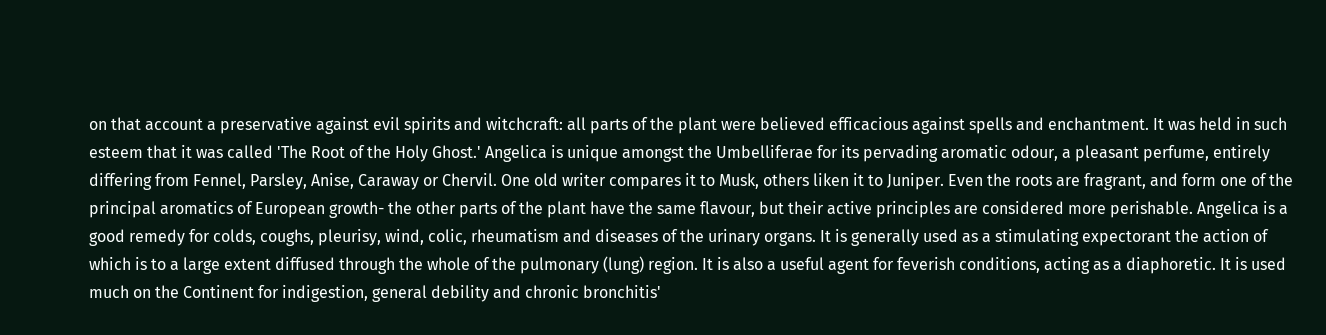on that account a preservative against evil spirits and witchcraft: all parts of the plant were believed efficacious against spells and enchantment. It was held in such esteem that it was called 'The Root of the Holy Ghost.' Angelica is unique amongst the Umbelliferae for its pervading aromatic odour, a pleasant perfume, entirely differing from Fennel, Parsley, Anise, Caraway or Chervil. One old writer compares it to Musk, others liken it to Juniper. Even the roots are fragrant, and form one of the principal aromatics of European growth- the other parts of the plant have the same flavour, but their active principles are considered more perishable. Angelica is a good remedy for colds, coughs, pleurisy, wind, colic, rheumatism and diseases of the urinary organs. It is generally used as a stimulating expectorant the action of which is to a large extent diffused through the whole of the pulmonary (lung) region. It is also a useful agent for feverish conditions, acting as a diaphoretic. It is used much on the Continent for indigestion, general debility and chronic bronchitis'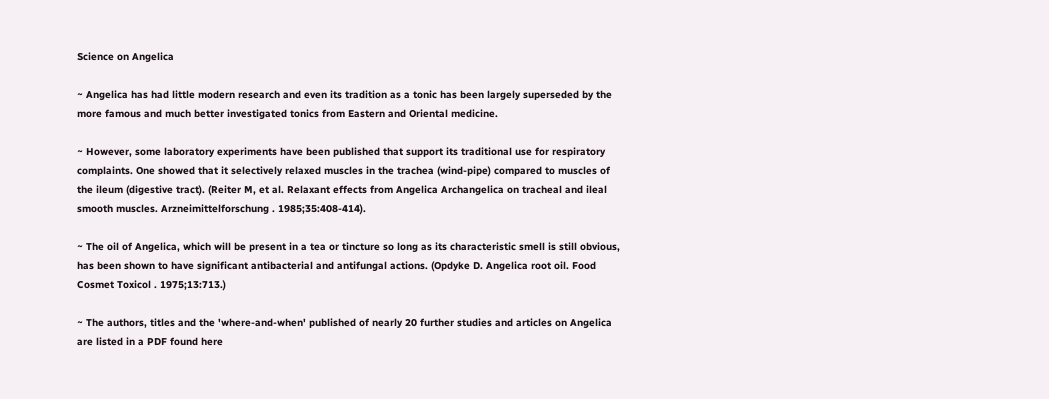Science on Angelica

~ Angelica has had little modern research and even its tradition as a tonic has been largely superseded by the more famous and much better investigated tonics from Eastern and Oriental medicine.

~ However, some laboratory experiments have been published that support its traditional use for respiratory complaints. One showed that it selectively relaxed muscles in the trachea (wind-pipe) compared to muscles of the ileum (digestive tract). (Reiter M, et al. Relaxant effects from Angelica Archangelica on tracheal and ileal smooth muscles. Arzneimittelforschung . 1985;35:408-414).

~ The oil of Angelica, which will be present in a tea or tincture so long as its characteristic smell is still obvious, has been shown to have significant antibacterial and antifungal actions. (Opdyke D. Angelica root oil. Food Cosmet Toxicol . 1975;13:713.)

~ The authors, titles and the 'where-and-when' published of nearly 20 further studies and articles on Angelica are listed in a PDF found here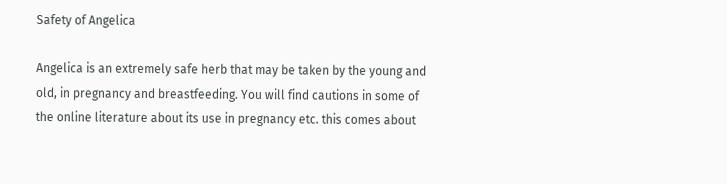Safety of Angelica

Angelica is an extremely safe herb that may be taken by the young and old, in pregnancy and breastfeeding. You will find cautions in some of the online literature about its use in pregnancy etc. this comes about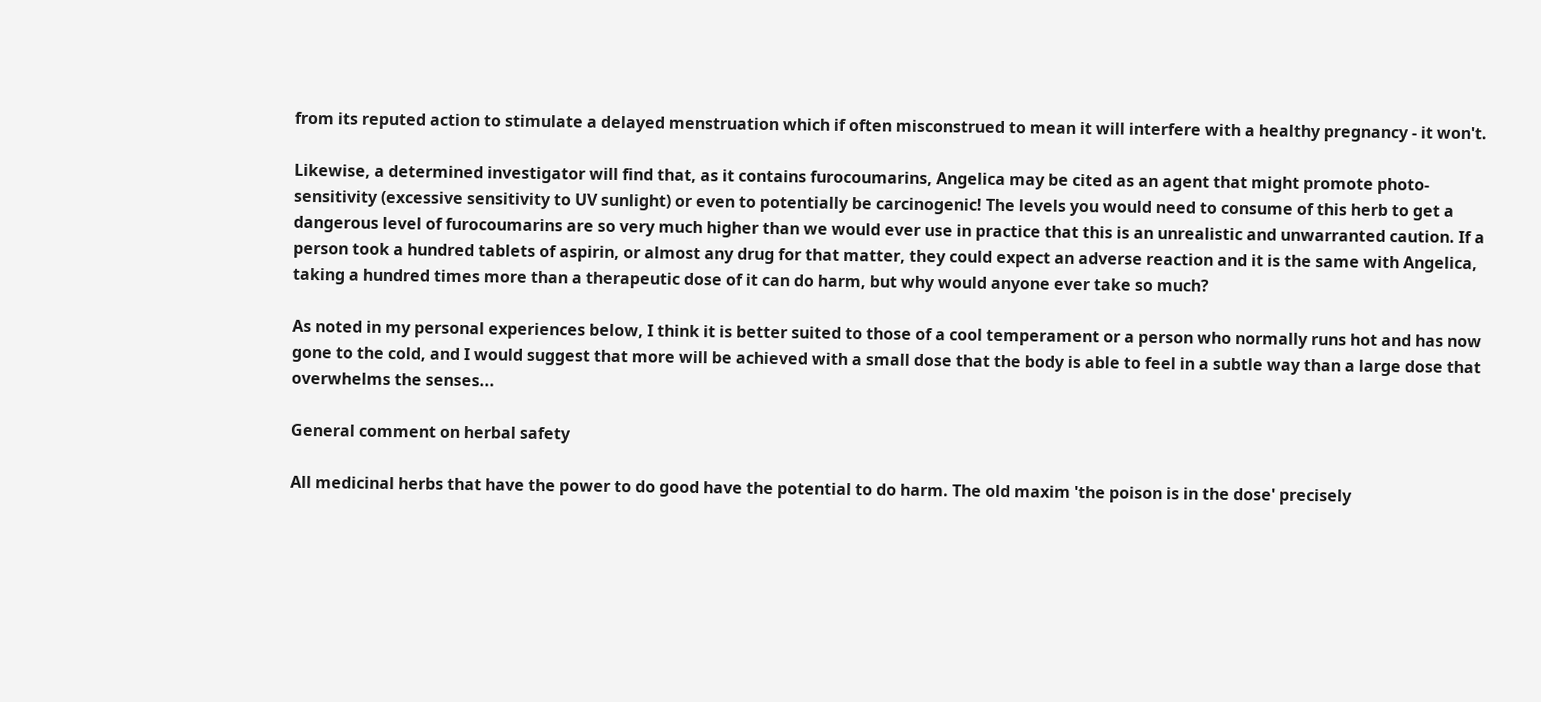from its reputed action to stimulate a delayed menstruation which if often misconstrued to mean it will interfere with a healthy pregnancy - it won't.

Likewise, a determined investigator will find that, as it contains furocoumarins, Angelica may be cited as an agent that might promote photo-sensitivity (excessive sensitivity to UV sunlight) or even to potentially be carcinogenic! The levels you would need to consume of this herb to get a dangerous level of furocoumarins are so very much higher than we would ever use in practice that this is an unrealistic and unwarranted caution. If a person took a hundred tablets of aspirin, or almost any drug for that matter, they could expect an adverse reaction and it is the same with Angelica, taking a hundred times more than a therapeutic dose of it can do harm, but why would anyone ever take so much?

As noted in my personal experiences below, I think it is better suited to those of a cool temperament or a person who normally runs hot and has now gone to the cold, and I would suggest that more will be achieved with a small dose that the body is able to feel in a subtle way than a large dose that overwhelms the senses...

General comment on herbal safety

All medicinal herbs that have the power to do good have the potential to do harm. The old maxim 'the poison is in the dose' precisely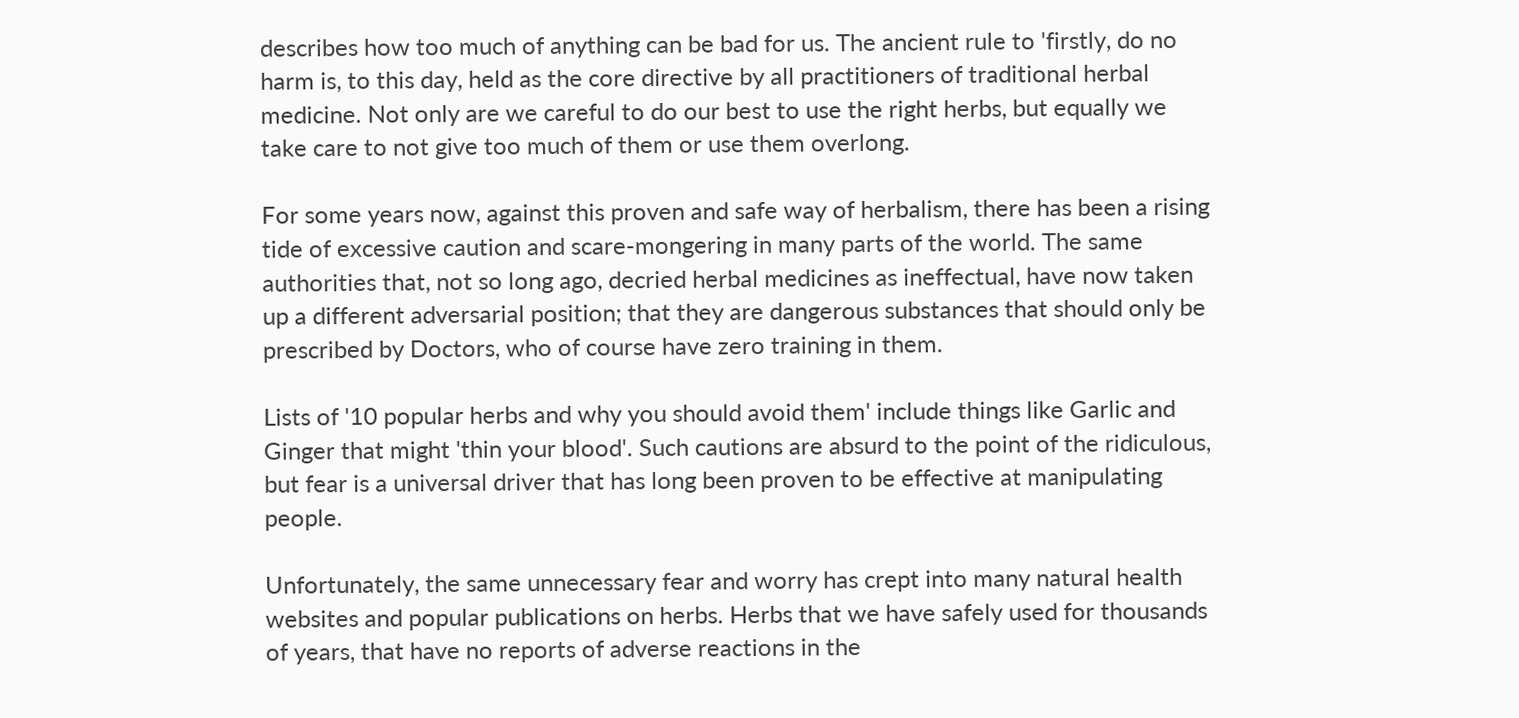describes how too much of anything can be bad for us. The ancient rule to 'firstly, do no harm is, to this day, held as the core directive by all practitioners of traditional herbal medicine. Not only are we careful to do our best to use the right herbs, but equally we take care to not give too much of them or use them overlong.

For some years now, against this proven and safe way of herbalism, there has been a rising tide of excessive caution and scare-mongering in many parts of the world. The same authorities that, not so long ago, decried herbal medicines as ineffectual, have now taken up a different adversarial position; that they are dangerous substances that should only be prescribed by Doctors, who of course have zero training in them.

Lists of '10 popular herbs and why you should avoid them' include things like Garlic and Ginger that might 'thin your blood'. Such cautions are absurd to the point of the ridiculous, but fear is a universal driver that has long been proven to be effective at manipulating people.

Unfortunately, the same unnecessary fear and worry has crept into many natural health websites and popular publications on herbs. Herbs that we have safely used for thousands of years, that have no reports of adverse reactions in the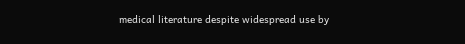medical literature despite widespread use by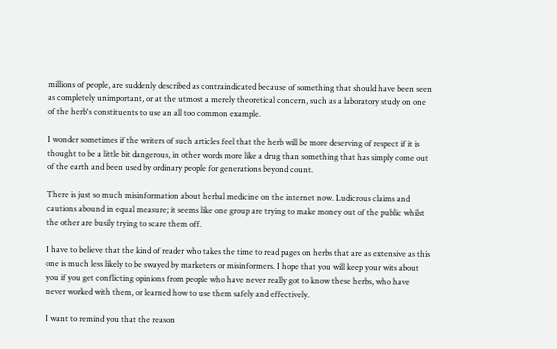millions of people, are suddenly described as contraindicated because of something that should have been seen as completely unimportant, or at the utmost a merely theoretical concern, such as a laboratory study on one of the herb's constituents to use an all too common example.

I wonder sometimes if the writers of such articles feel that the herb will be more deserving of respect if it is thought to be a little bit dangerous, in other words more like a drug than something that has simply come out of the earth and been used by ordinary people for generations beyond count.

There is just so much misinformation about herbal medicine on the internet now. Ludicrous claims and cautions abound in equal measure; it seems like one group are trying to make money out of the public whilst the other are busily trying to scare them off.

I have to believe that the kind of reader who takes the time to read pages on herbs that are as extensive as this one is much less likely to be swayed by marketers or misinformers. I hope that you will keep your wits about you if you get conflicting opinions from people who have never really got to know these herbs, who have never worked with them, or learned how to use them safely and effectively.

I want to remind you that the reason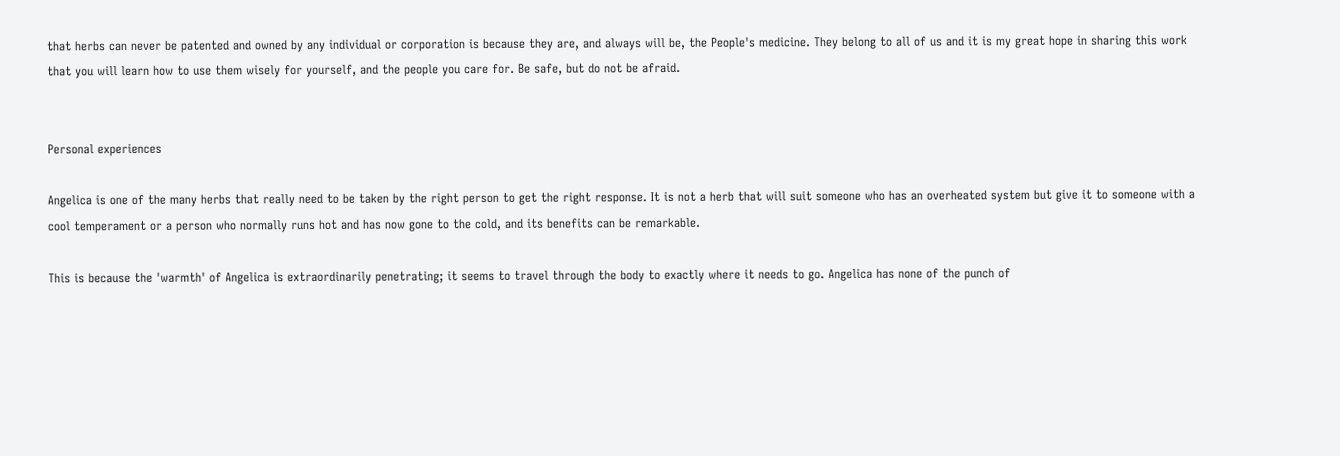that herbs can never be patented and owned by any individual or corporation is because they are, and always will be, the People's medicine. They belong to all of us and it is my great hope in sharing this work that you will learn how to use them wisely for yourself, and the people you care for. Be safe, but do not be afraid.


Personal experiences

Angelica is one of the many herbs that really need to be taken by the right person to get the right response. It is not a herb that will suit someone who has an overheated system but give it to someone with a cool temperament or a person who normally runs hot and has now gone to the cold, and its benefits can be remarkable.

This is because the 'warmth' of Angelica is extraordinarily penetrating; it seems to travel through the body to exactly where it needs to go. Angelica has none of the punch of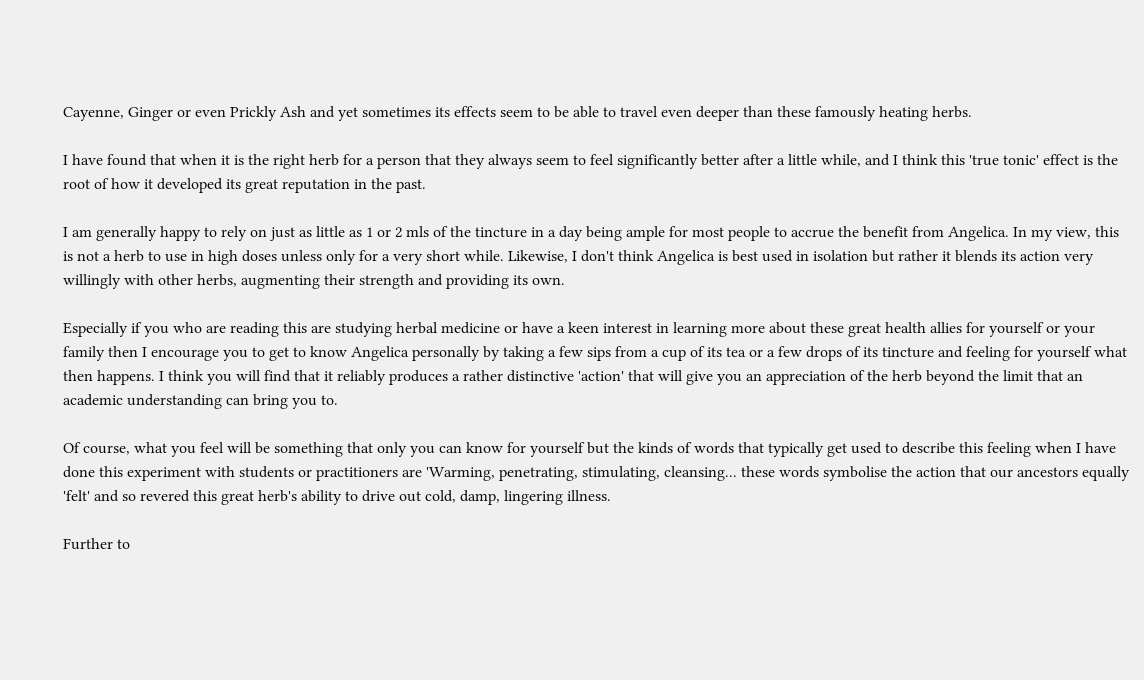Cayenne, Ginger or even Prickly Ash and yet sometimes its effects seem to be able to travel even deeper than these famously heating herbs.

I have found that when it is the right herb for a person that they always seem to feel significantly better after a little while, and I think this 'true tonic' effect is the root of how it developed its great reputation in the past.

I am generally happy to rely on just as little as 1 or 2 mls of the tincture in a day being ample for most people to accrue the benefit from Angelica. In my view, this is not a herb to use in high doses unless only for a very short while. Likewise, I don't think Angelica is best used in isolation but rather it blends its action very willingly with other herbs, augmenting their strength and providing its own.

Especially if you who are reading this are studying herbal medicine or have a keen interest in learning more about these great health allies for yourself or your family then I encourage you to get to know Angelica personally by taking a few sips from a cup of its tea or a few drops of its tincture and feeling for yourself what then happens. I think you will find that it reliably produces a rather distinctive 'action' that will give you an appreciation of the herb beyond the limit that an academic understanding can bring you to.

Of course, what you feel will be something that only you can know for yourself but the kinds of words that typically get used to describe this feeling when I have done this experiment with students or practitioners are 'Warming, penetrating, stimulating, cleansing... these words symbolise the action that our ancestors equally 'felt' and so revered this great herb's ability to drive out cold, damp, lingering illness.

Further to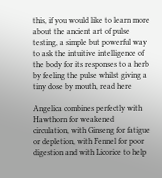this, if you would like to learn more about the ancient art of pulse testing, a simple but powerful way to ask the intuitive intelligence of the body for its responses to a herb by feeling the pulse whilst giving a tiny dose by mouth, read here

Angelica combines perfectly with Hawthorn for weakened circulation, with Ginseng for fatigue or depletion, with Fennel for poor digestion and with Licorice to help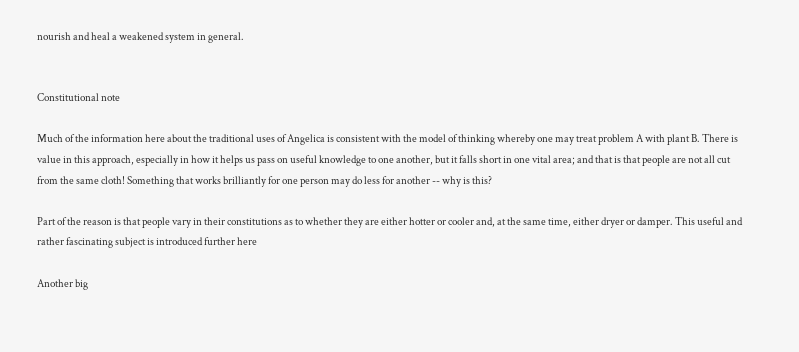nourish and heal a weakened system in general.


Constitutional note

Much of the information here about the traditional uses of Angelica is consistent with the model of thinking whereby one may treat problem A with plant B. There is value in this approach, especially in how it helps us pass on useful knowledge to one another, but it falls short in one vital area; and that is that people are not all cut from the same cloth! Something that works brilliantly for one person may do less for another -- why is this?

Part of the reason is that people vary in their constitutions as to whether they are either hotter or cooler and, at the same time, either dryer or damper. This useful and rather fascinating subject is introduced further here

Another big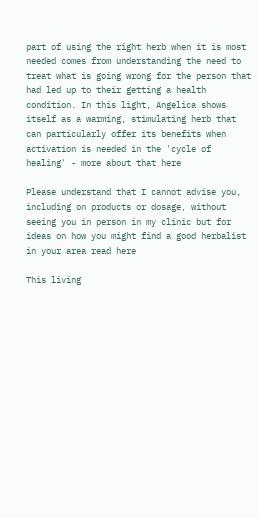part of using the right herb when it is most needed comes from understanding the need to treat what is going wrong for the person that had led up to their getting a health condition. In this light, Angelica shows itself as a warming, stimulating herb that can particularly offer its benefits when activation is needed in the 'cycle of healing' - more about that here

Please understand that I cannot advise you, including on products or dosage, without seeing you in person in my clinic but for ideas on how you might find a good herbalist in your area read here

This living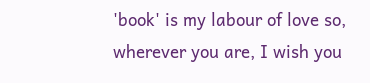'book' is my labour of love so, wherever you are, I wish you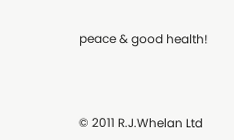peace & good health!



© 2011 R.J.Whelan Ltd